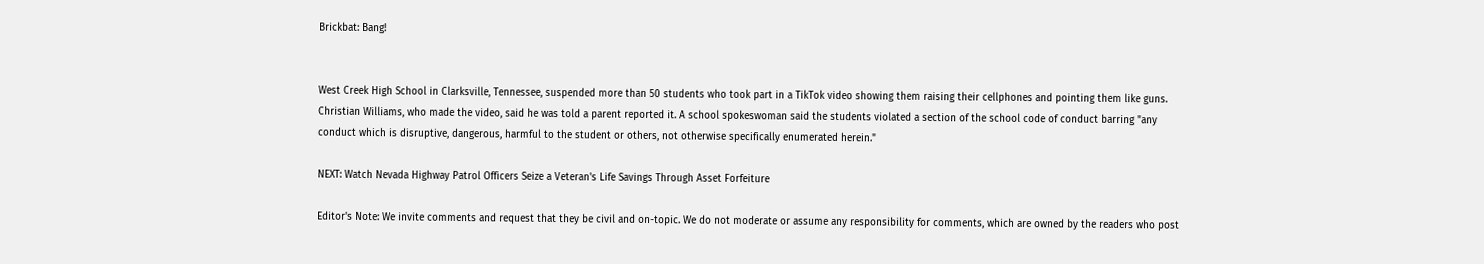Brickbat: Bang!


West Creek High School in Clarksville, Tennessee, suspended more than 50 students who took part in a TikTok video showing them raising their cellphones and pointing them like guns. Christian Williams, who made the video, said he was told a parent reported it. A school spokeswoman said the students violated a section of the school code of conduct barring "any conduct which is disruptive, dangerous, harmful to the student or others, not otherwise specifically enumerated herein."

NEXT: Watch Nevada Highway Patrol Officers Seize a Veteran's Life Savings Through Asset Forfeiture

Editor's Note: We invite comments and request that they be civil and on-topic. We do not moderate or assume any responsibility for comments, which are owned by the readers who post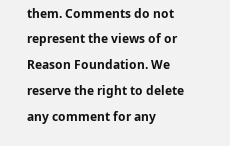them. Comments do not represent the views of or Reason Foundation. We reserve the right to delete any comment for any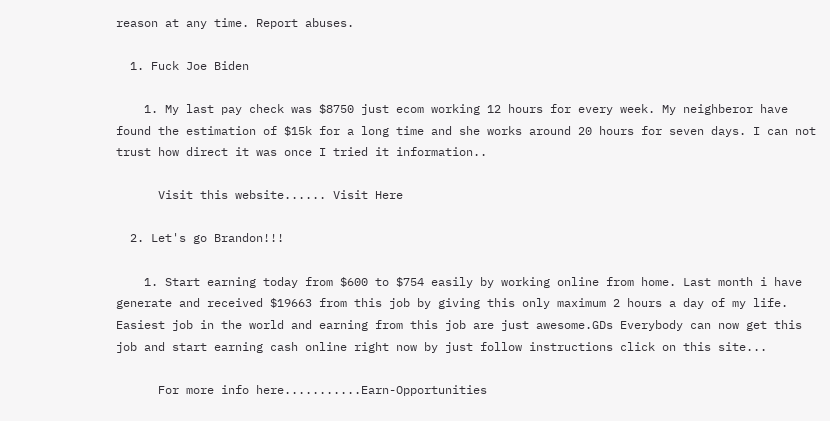reason at any time. Report abuses.

  1. Fuck Joe Biden

    1. My last pay check was $8750 just ecom working 12 hours for every week. My neighberor have found the estimation of $15k for a long time and she works around 20 hours for seven days. I can not trust how direct it was once I tried it information..

      Visit this website...... Visit Here

  2. Let's go Brandon!!!

    1. Start earning today from $600 to $754 easily by working online from home. Last month i have generate and received $19663 from this job by giving this only maximum 2 hours a day of my life. Easiest job in the world and earning from this job are just awesome.GDs Everybody can now get this job and start earning cash online right now by just follow instructions click on this site...

      For more info here...........Earn-Opportunities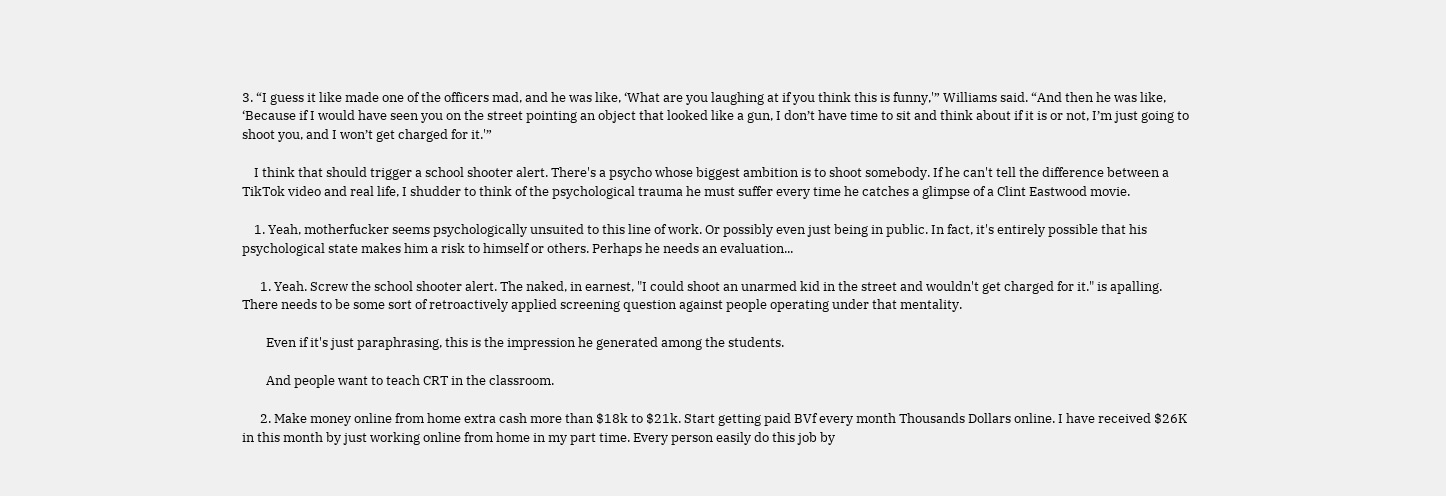3. “I guess it like made one of the officers mad, and he was like, ‘What are you laughing at if you think this is funny,'” Williams said. “And then he was like, ‘Because if I would have seen you on the street pointing an object that looked like a gun, I don’t have time to sit and think about if it is or not, I’m just going to shoot you, and I won’t get charged for it.'”

    I think that should trigger a school shooter alert. There's a psycho whose biggest ambition is to shoot somebody. If he can't tell the difference between a TikTok video and real life, I shudder to think of the psychological trauma he must suffer every time he catches a glimpse of a Clint Eastwood movie.

    1. Yeah, motherfucker seems psychologically unsuited to this line of work. Or possibly even just being in public. In fact, it's entirely possible that his psychological state makes him a risk to himself or others. Perhaps he needs an evaluation...

      1. Yeah. Screw the school shooter alert. The naked, in earnest, "I could shoot an unarmed kid in the street and wouldn't get charged for it." is apalling. There needs to be some sort of retroactively applied screening question against people operating under that mentality.

        Even if it's just paraphrasing, this is the impression he generated among the students.

        And people want to teach CRT in the classroom.

      2. Make money online from home extra cash more than $18k to $21k. Start getting paid BVf every month Thousands Dollars online. I have received $26K in this month by just working online from home in my part time. Every person easily do this job by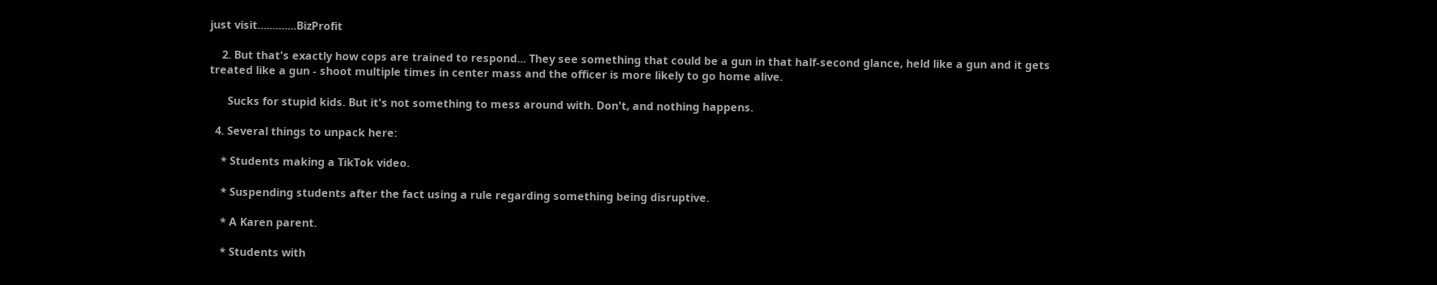just visit.............BizProfit

    2. But that's exactly how cops are trained to respond... They see something that could be a gun in that half-second glance, held like a gun and it gets treated like a gun - shoot multiple times in center mass and the officer is more likely to go home alive.

      Sucks for stupid kids. But it's not something to mess around with. Don't, and nothing happens.

  4. Several things to unpack here:

    * Students making a TikTok video.

    * Suspending students after the fact using a rule regarding something being disruptive.

    * A Karen parent.

    * Students with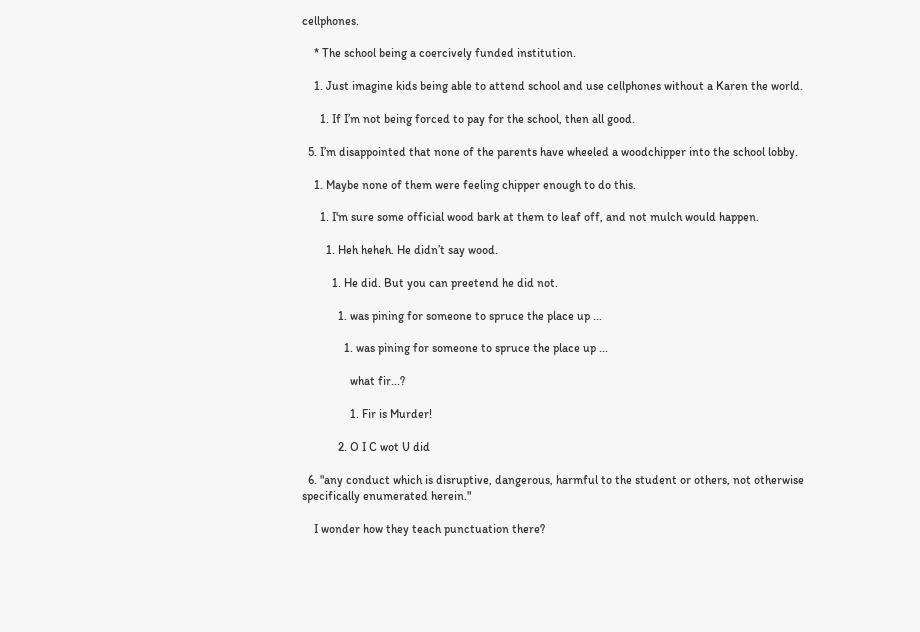cellphones.

    * The school being a coercively funded institution.

    1. Just imagine kids being able to attend school and use cellphones without a Karen the world.

      1. If I’m not being forced to pay for the school, then all good.

  5. I’m disappointed that none of the parents have wheeled a woodchipper into the school lobby.

    1. Maybe none of them were feeling chipper enough to do this.

      1. I'm sure some official wood bark at them to leaf off, and not mulch would happen.

        1. Heh heheh. He didn’t say wood.

          1. He did. But you can preetend he did not.

            1. was pining for someone to spruce the place up ...

              1. was pining for someone to spruce the place up ...

                what fir...?

                1. Fir is Murder!

            2. O I C wot U did

  6. "any conduct which is disruptive, dangerous, harmful to the student or others, not otherwise specifically enumerated herein."

    I wonder how they teach punctuation there?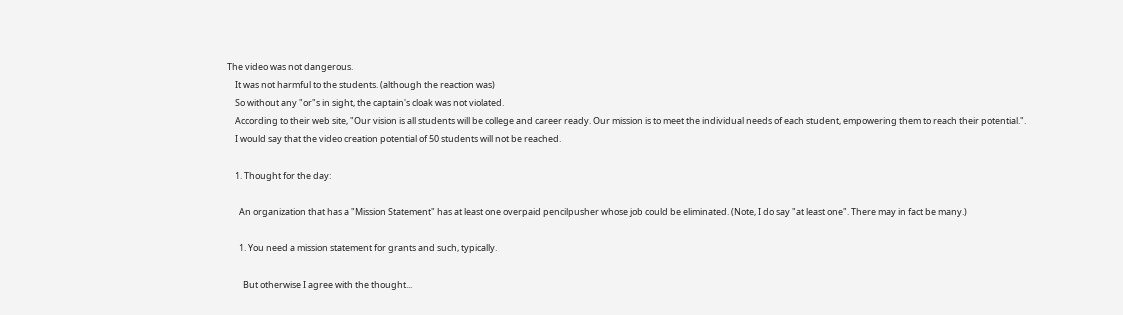The video was not dangerous.
    It was not harmful to the students. (although the reaction was)
    So without any "or"s in sight, the captain's cloak was not violated.
    According to their web site, "Our vision is all students will be college and career ready. Our mission is to meet the individual needs of each student, empowering them to reach their potential.".
    I would say that the video creation potential of 50 students will not be reached.

    1. Thought for the day:

      An organization that has a "Mission Statement" has at least one overpaid pencilpusher whose job could be eliminated. (Note, I do say "at least one". There may in fact be many.)

      1. You need a mission statement for grants and such, typically.

        But otherwise I agree with the thought...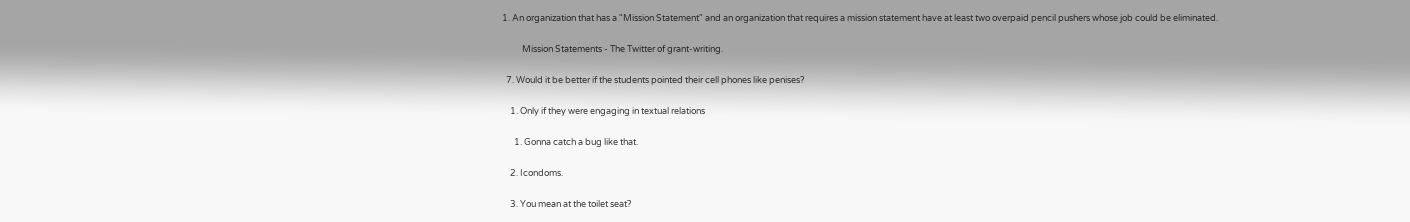1. An organization that has a "Mission Statement" and an organization that requires a mission statement have at least two overpaid pencil pushers whose job could be eliminated.

          Mission Statements - The Twitter of grant-writing.

  7. Would it be better if the students pointed their cell phones like penises?

    1. Only if they were engaging in textual relations

      1. Gonna catch a bug like that.

    2. Icondoms.

    3. You mean at the toilet seat?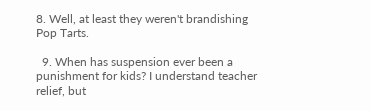8. Well, at least they weren't brandishing Pop Tarts.

  9. When has suspension ever been a punishment for kids? I understand teacher relief, but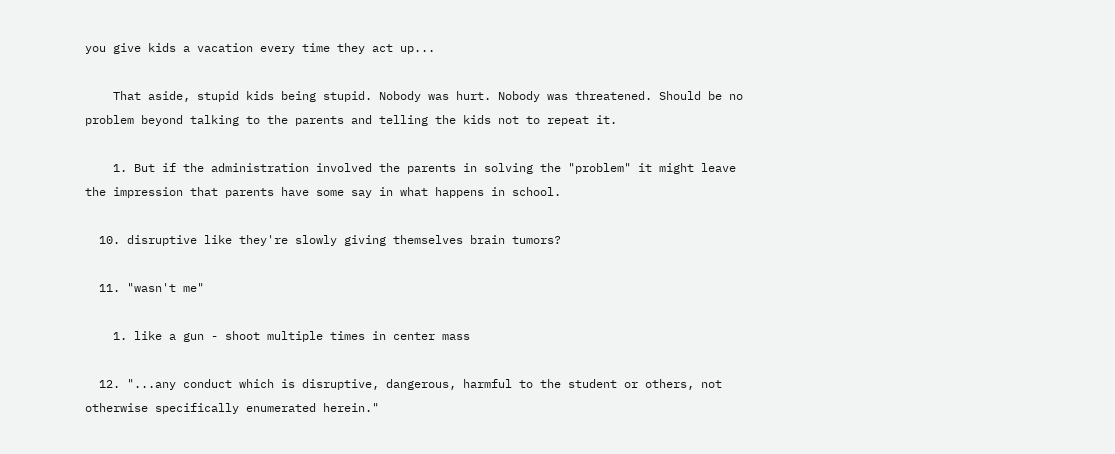you give kids a vacation every time they act up...

    That aside, stupid kids being stupid. Nobody was hurt. Nobody was threatened. Should be no problem beyond talking to the parents and telling the kids not to repeat it.

    1. But if the administration involved the parents in solving the "problem" it might leave the impression that parents have some say in what happens in school.

  10. disruptive like they're slowly giving themselves brain tumors?

  11. "wasn't me"

    1. like a gun - shoot multiple times in center mass

  12. "...any conduct which is disruptive, dangerous, harmful to the student or others, not otherwise specifically enumerated herein."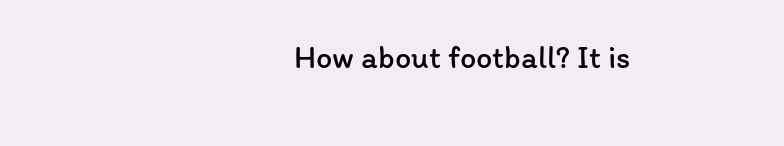How about football? It is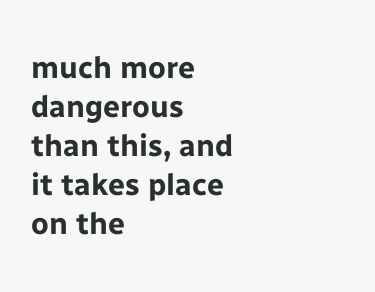much more dangerous than this, and it takes place on the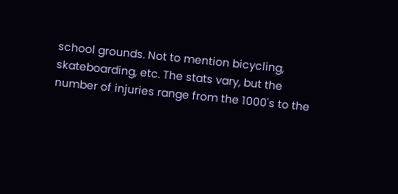school grounds. Not to mention bicycling, skateboarding, etc. The stats vary, but the number of injuries range from the 1000's to the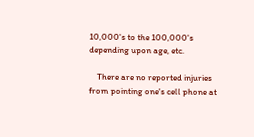10,000's to the 100,000's depending upon age, etc.

    There are no reported injuries from pointing one's cell phone at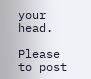your head.

Please to post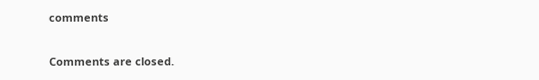comments

Comments are closed.